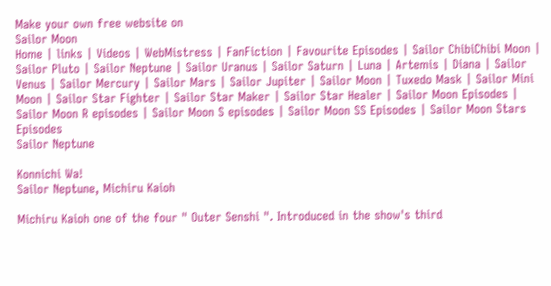Make your own free website on
Sailor Moon
Home | links | Videos | WebMistress | FanFiction | Favourite Episodes | Sailor ChibiChibi Moon | Sailor Pluto | Sailor Neptune | Sailor Uranus | Sailor Saturn | Luna | Artemis | Diana | Sailor Venus | Sailor Mercury | Sailor Mars | Sailor Jupiter | Sailor Moon | Tuxedo Mask | Sailor Mini Moon | Sailor Star Fighter | Sailor Star Maker | Sailor Star Healer | Sailor Moon Episodes | Sailor Moon R episodes | Sailor Moon S episodes | Sailor Moon SS Episodes | Sailor Moon Stars Episodes
Sailor Neptune

Konnichi Wa!
Sailor Neptune, Michiru Kaioh

Michiru Kaioh one of the four " Outer Senshi ". Introduced in the show's third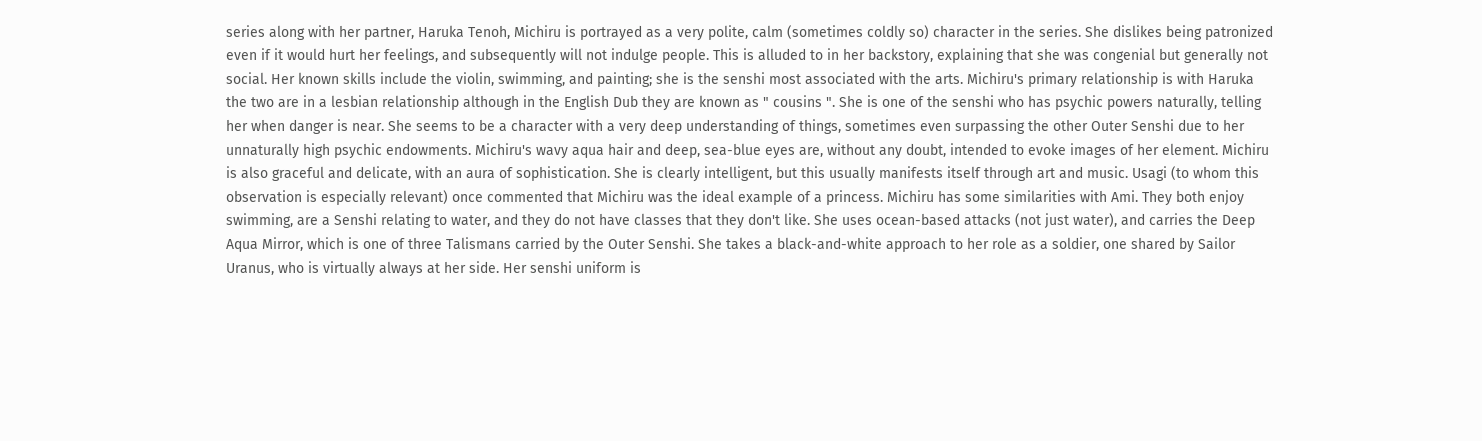series along with her partner, Haruka Tenoh, Michiru is portrayed as a very polite, calm (sometimes coldly so) character in the series. She dislikes being patronized even if it would hurt her feelings, and subsequently will not indulge people. This is alluded to in her backstory, explaining that she was congenial but generally not social. Her known skills include the violin, swimming, and painting; she is the senshi most associated with the arts. Michiru's primary relationship is with Haruka the two are in a lesbian relationship although in the English Dub they are known as " cousins ". She is one of the senshi who has psychic powers naturally, telling her when danger is near. She seems to be a character with a very deep understanding of things, sometimes even surpassing the other Outer Senshi due to her unnaturally high psychic endowments. Michiru's wavy aqua hair and deep, sea-blue eyes are, without any doubt, intended to evoke images of her element. Michiru is also graceful and delicate, with an aura of sophistication. She is clearly intelligent, but this usually manifests itself through art and music. Usagi (to whom this observation is especially relevant) once commented that Michiru was the ideal example of a princess. Michiru has some similarities with Ami. They both enjoy swimming, are a Senshi relating to water, and they do not have classes that they don't like. She uses ocean-based attacks (not just water), and carries the Deep Aqua Mirror, which is one of three Talismans carried by the Outer Senshi. She takes a black-and-white approach to her role as a soldier, one shared by Sailor Uranus, who is virtually always at her side. Her senshi uniform is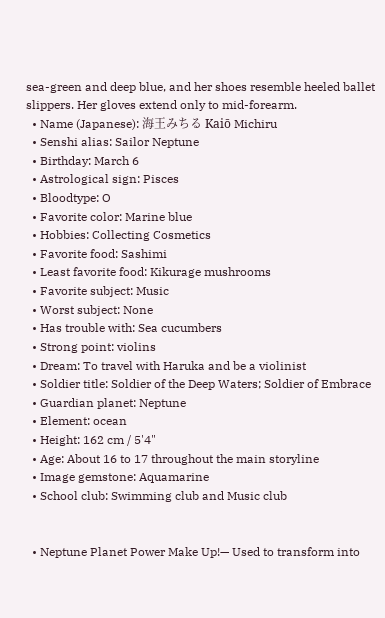sea-green and deep blue, and her shoes resemble heeled ballet slippers. Her gloves extend only to mid-forearm.
  • Name (Japanese): 海王みちる Kaiō Michiru
  • Senshi alias: Sailor Neptune
  • Birthday: March 6
  • Astrological sign: Pisces
  • Bloodtype: O
  • Favorite color: Marine blue
  • Hobbies: Collecting Cosmetics
  • Favorite food: Sashimi
  • Least favorite food: Kikurage mushrooms
  • Favorite subject: Music
  • Worst subject: None
  • Has trouble with: Sea cucumbers
  • Strong point: violins
  • Dream: To travel with Haruka and be a violinist
  • Soldier title: Soldier of the Deep Waters; Soldier of Embrace
  • Guardian planet: Neptune
  • Element: ocean
  • Height: 162 cm / 5'4"
  • Age: About 16 to 17 throughout the main storyline
  • Image gemstone: Aquamarine
  • School club: Swimming club and Music club


  • Neptune Planet Power Make Up!— Used to transform into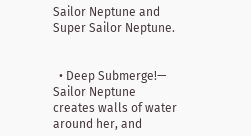Sailor Neptune and Super Sailor Neptune.


  • Deep Submerge!— Sailor Neptune creates walls of water around her, and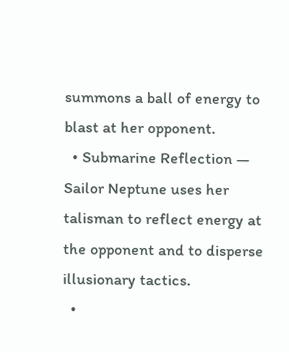summons a ball of energy to blast at her opponent.
  • Submarine Reflection — Sailor Neptune uses her talisman to reflect energy at the opponent and to disperse illusionary tactics.
  •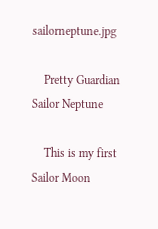sailorneptune.jpg

    Pretty Guardian Sailor Neptune

    This is my first Sailor Moon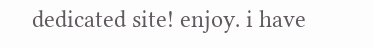dedicated site! enjoy. i have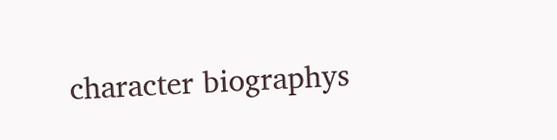character biographys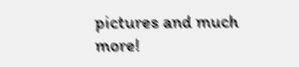pictures and much more!